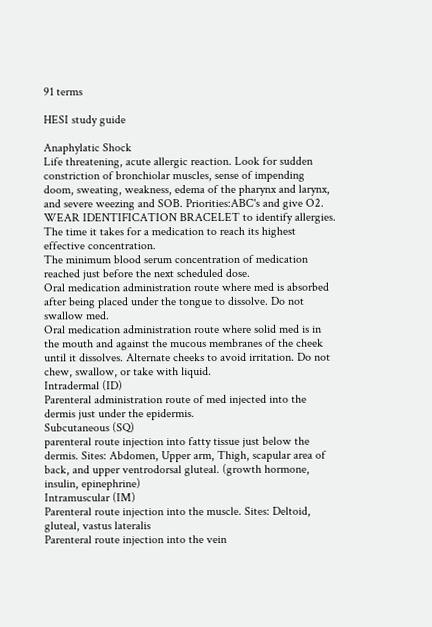91 terms

HESI study guide

Anaphylatic Shock
Life threatening, acute allergic reaction. Look for sudden constriction of bronchiolar muscles, sense of impending doom, sweating, weakness, edema of the pharynx and larynx, and severe weezing and SOB. Priorities:ABC's and give O2. WEAR IDENTIFICATION BRACELET to identify allergies.
The time it takes for a medication to reach its highest effective concentration.
The minimum blood serum concentration of medication reached just before the next scheduled dose.
Oral medication administration route where med is absorbed after being placed under the tongue to dissolve. Do not swallow med.
Oral medication administration route where solid med is in the mouth and against the mucous membranes of the cheek until it dissolves. Alternate cheeks to avoid irritation. Do not chew, swallow, or take with liquid.
Intradermal (ID)
Parenteral administration route of med injected into the dermis just under the epidermis.
Subcutaneous (SQ)
parenteral route injection into fatty tissue just below the dermis. Sites: Abdomen, Upper arm, Thigh, scapular area of back, and upper ventrodorsal gluteal. (growth hormone, insulin, epinephrine)
Intramuscular (IM)
Parenteral route injection into the muscle. Sites: Deltoid, gluteal, vastus lateralis
Parenteral route injection into the vein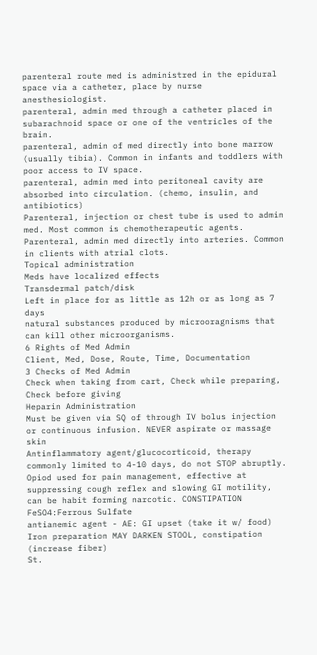parenteral route med is administred in the epidural space via a catheter, place by nurse anesthesiologist.
parenteral, admin med through a catheter placed in subarachnoid space or one of the ventricles of the brain.
parenteral, admin of med directly into bone marrow (usually tibia). Common in infants and toddlers with poor access to IV space.
parenteral, admin med into peritoneal cavity are absorbed into circulation. (chemo, insulin, and antibiotics)
Parenteral, injection or chest tube is used to admin med. Most common is chemotherapeutic agents.
Parenteral, admin med directly into arteries. Common in clients with atrial clots.
Topical administration
Meds have localized effects
Transdermal patch/disk
Left in place for as little as 12h or as long as 7 days
natural substances produced by microoragnisms that can kill other microorganisms.
6 Rights of Med Admin
Client, Med, Dose, Route, Time, Documentation
3 Checks of Med Admin
Check when taking from cart, Check while preparing, Check before giving
Heparin Administration
Must be given via SQ of through IV bolus injection or continuous infusion. NEVER aspirate or massage skin
Antinflammatory agent/glucocorticoid, therapy commonly limited to 4-10 days, do not STOP abruptly.
Opiod used for pain management, effective at suppressing cough reflex and slowing GI motility, can be habit forming narcotic. CONSTIPATION
FeSO4:Ferrous Sulfate
antianemic agent - AE: GI upset (take it w/ food) Iron preparation MAY DARKEN STOOL, constipation (increase fiber)
St.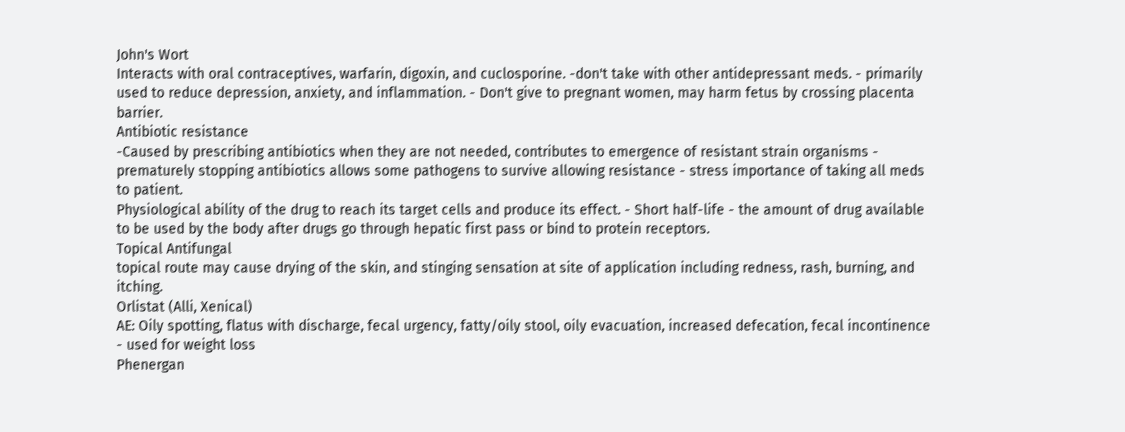John's Wort
Interacts with oral contraceptives, warfarin, digoxin, and cuclosporine. -don't take with other antidepressant meds. - primarily used to reduce depression, anxiety, and inflammation. - Don't give to pregnant women, may harm fetus by crossing placenta barrier.
Antibiotic resistance
-Caused by prescribing antibiotics when they are not needed, contributes to emergence of resistant strain organisms - prematurely stopping antibiotics allows some pathogens to survive allowing resistance - stress importance of taking all meds to patient.
Physiological ability of the drug to reach its target cells and produce its effect. - Short half-life - the amount of drug available to be used by the body after drugs go through hepatic first pass or bind to protein receptors.
Topical Antifungal
topical route may cause drying of the skin, and stinging sensation at site of application including redness, rash, burning, and itching.
Orlistat (Alli, Xenical)
AE: Oily spotting, flatus with discharge, fecal urgency, fatty/oily stool, oily evacuation, increased defecation, fecal incontinence - used for weight loss
Phenergan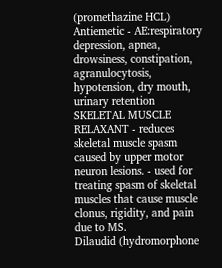(promethazine HCL)
Antiemetic - AE:respiratory depression, apnea, drowsiness, constipation, agranulocytosis, hypotension, dry mouth, urinary retention
SKELETAL MUSCLE RELAXANT - reduces skeletal muscle spasm caused by upper motor neuron lesions. - used for treating spasm of skeletal muscles that cause muscle clonus, rigidity, and pain due to MS.
Dilaudid (hydromorphone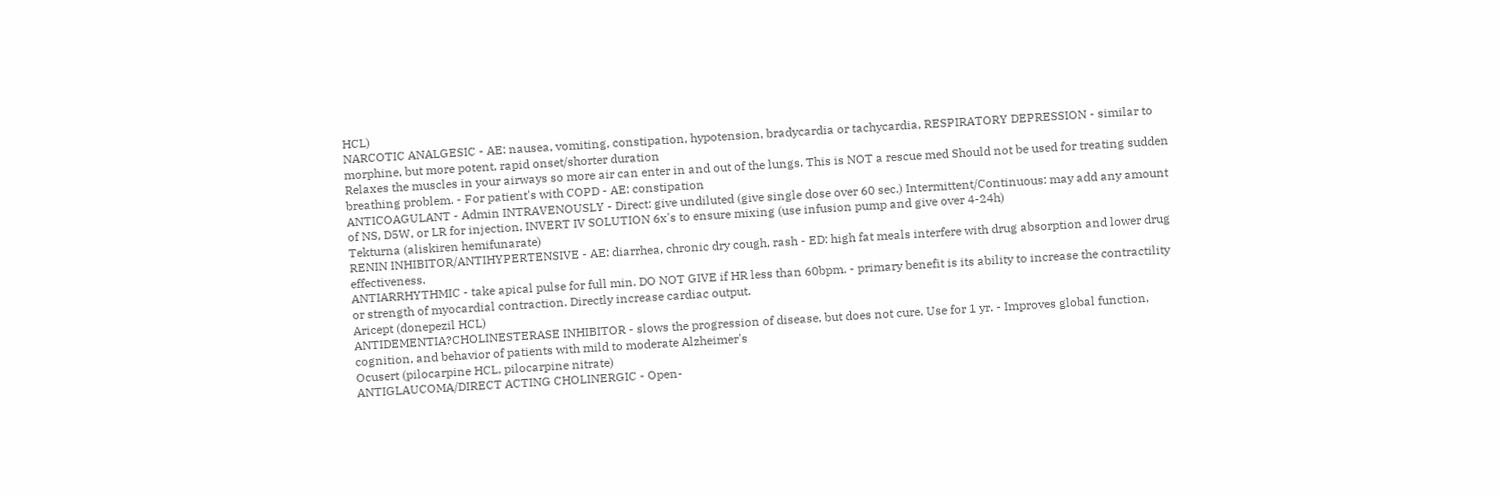HCL)
NARCOTIC ANALGESIC - AE: nausea, vomiting, constipation, hypotension, bradycardia or tachycardia, RESPIRATORY DEPRESSION - similar to morphine, but more potent, rapid onset/shorter duration
Relaxes the muscles in your airways so more air can enter in and out of the lungs. This is NOT a rescue med Should not be used for treating sudden breathing problem. - For patient's with COPD - AE: constipation
ANTICOAGULANT - Admin INTRAVENOUSLY - Direct: give undiluted (give single dose over 60 sec.) Intermittent/Continuous: may add any amount of NS, D5W, or LR for injection, INVERT IV SOLUTION 6x's to ensure mixing (use infusion pump and give over 4-24h)
Tekturna (aliskiren hemifunarate)
RENIN INHIBITOR/ANTIHYPERTENSIVE - AE: diarrhea, chronic dry cough, rash - ED: high fat meals interfere with drug absorption and lower drug effectiveness.
ANTIARRHYTHMIC - take apical pulse for full min. DO NOT GIVE if HR less than 60bpm. - primary benefit is its ability to increase the contractility or strength of myocardial contraction. Directly increase cardiac output.
Aricept (donepezil HCL)
ANTIDEMENTIA?CHOLINESTERASE INHIBITOR - slows the progression of disease, but does not cure. Use for 1 yr. - Improves global function, cognition, and behavior of patients with mild to moderate Alzheimer's
Ocusert (pilocarpine HCL, pilocarpine nitrate)
ANTIGLAUCOMA/DIRECT ACTING CHOLINERGIC - Open-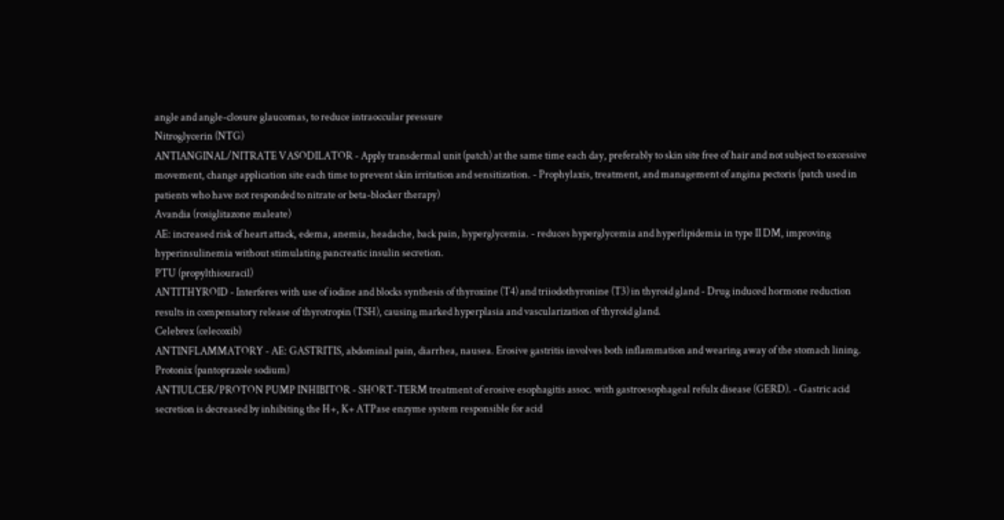angle and angle-closure glaucomas, to reduce intraoccular pressure
Nitroglycerin (NTG)
ANTIANGINAL/NITRATE VASODILATOR - Apply transdermal unit (patch) at the same time each day, preferably to skin site free of hair and not subject to excessive movement, change application site each time to prevent skin irritation and sensitization. - Prophylaxis, treatment, and management of angina pectoris (patch used in patients who have not responded to nitrate or beta-blocker therapy)
Avandia (rosiglitazone maleate)
AE: increased risk of heart attack, edema, anemia, headache, back pain, hyperglycemia. - reduces hyperglycemia and hyperlipidemia in type II DM, improving hyperinsulinemia without stimulating pancreatic insulin secretion.
PTU (propylthiouracil)
ANTITHYROID - Interferes with use of iodine and blocks synthesis of thyroxine (T4) and triiodothyronine (T3) in thyroid gland - Drug induced hormone reduction results in compensatory release of thyrotropin (TSH), causing marked hyperplasia and vascularization of thyroid gland.
Celebrex (celecoxib)
ANTINFLAMMATORY - AE: GASTRITIS, abdominal pain, diarrhea, nausea. Erosive gastritis involves both inflammation and wearing away of the stomach lining.
Protonix (pantoprazole sodium)
ANTIULCER/PROTON PUMP INHIBITOR - SHORT-TERM treatment of erosive esophagitis assoc. with gastroesophageal refulx disease (GERD). - Gastric acid secretion is decreased by inhibiting the H+, K+ ATPase enzyme system responsible for acid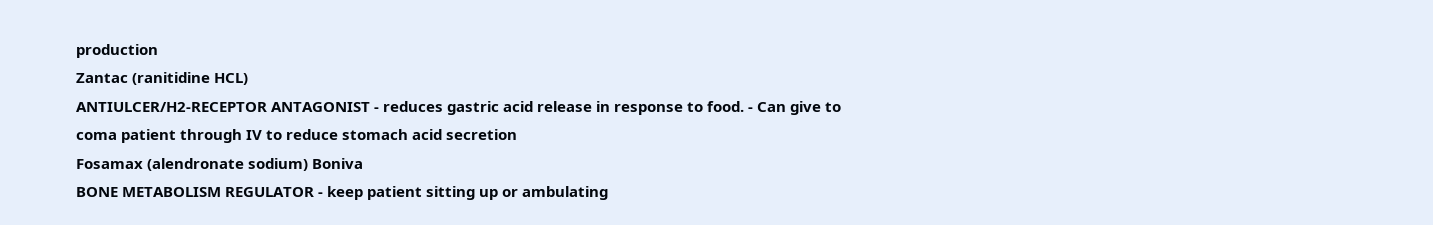production
Zantac (ranitidine HCL)
ANTIULCER/H2-RECEPTOR ANTAGONIST - reduces gastric acid release in response to food. - Can give to coma patient through IV to reduce stomach acid secretion
Fosamax (alendronate sodium) Boniva
BONE METABOLISM REGULATOR - keep patient sitting up or ambulating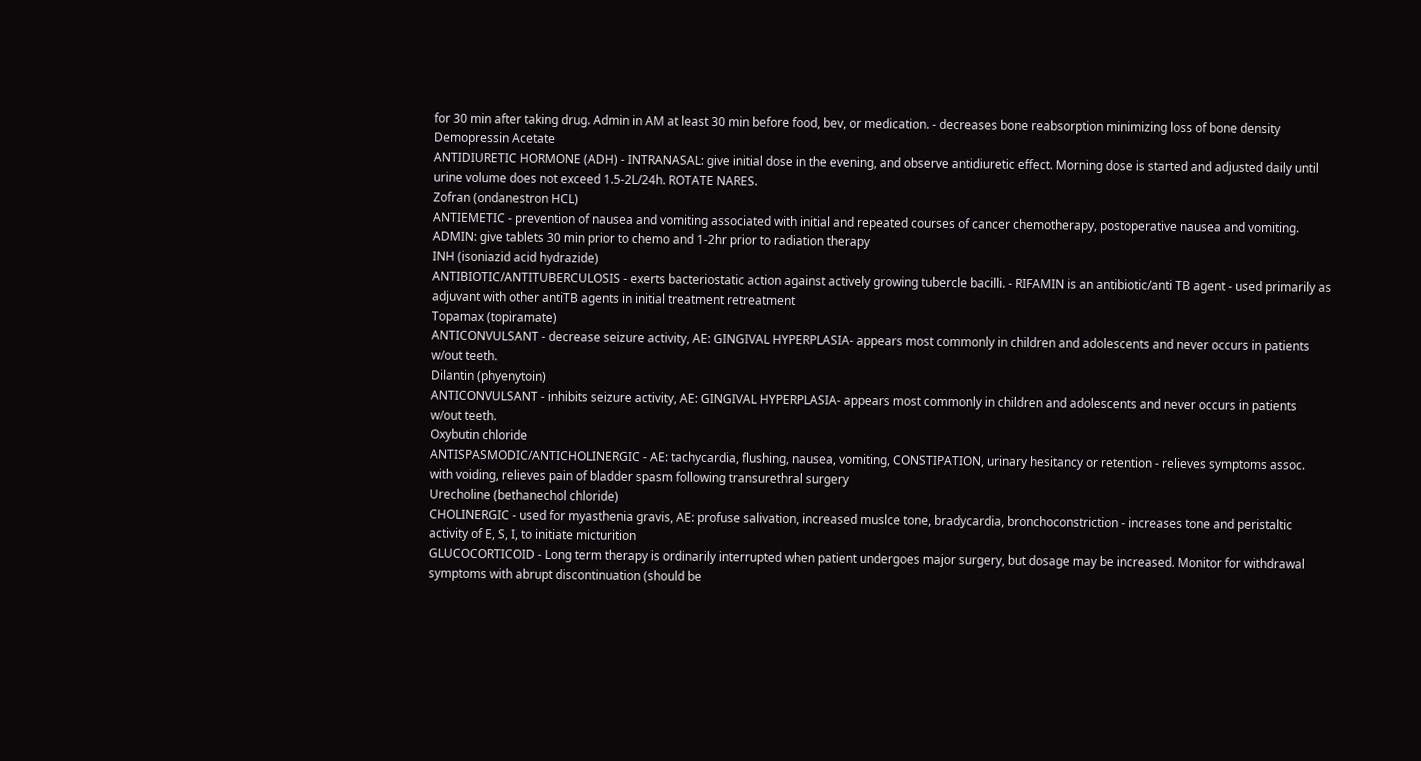for 30 min after taking drug. Admin in AM at least 30 min before food, bev, or medication. - decreases bone reabsorption minimizing loss of bone density
Demopressin Acetate
ANTIDIURETIC HORMONE (ADH) - INTRANASAL: give initial dose in the evening, and observe antidiuretic effect. Morning dose is started and adjusted daily until urine volume does not exceed 1.5-2L/24h. ROTATE NARES.
Zofran (ondanestron HCL)
ANTIEMETIC - prevention of nausea and vomiting associated with initial and repeated courses of cancer chemotherapy, postoperative nausea and vomiting. ADMIN: give tablets 30 min prior to chemo and 1-2hr prior to radiation therapy
INH (isoniazid acid hydrazide)
ANTIBIOTIC/ANTITUBERCULOSIS - exerts bacteriostatic action against actively growing tubercle bacilli. - RIFAMIN is an antibiotic/anti TB agent - used primarily as adjuvant with other antiTB agents in initial treatment retreatment
Topamax (topiramate)
ANTICONVULSANT - decrease seizure activity, AE: GINGIVAL HYPERPLASIA- appears most commonly in children and adolescents and never occurs in patients w/out teeth.
Dilantin (phyenytoin)
ANTICONVULSANT - inhibits seizure activity, AE: GINGIVAL HYPERPLASIA- appears most commonly in children and adolescents and never occurs in patients w/out teeth.
Oxybutin chloride
ANTISPASMODIC/ANTICHOLINERGIC - AE: tachycardia, flushing, nausea, vomiting, CONSTIPATION, urinary hesitancy or retention - relieves symptoms assoc. with voiding, relieves pain of bladder spasm following transurethral surgery
Urecholine (bethanechol chloride)
CHOLINERGIC - used for myasthenia gravis, AE: profuse salivation, increased muslce tone, bradycardia, bronchoconstriction - increases tone and peristaltic activity of E, S, I, to initiate micturition
GLUCOCORTICOID - Long term therapy is ordinarily interrupted when patient undergoes major surgery, but dosage may be increased. Monitor for withdrawal symptoms with abrupt discontinuation (should be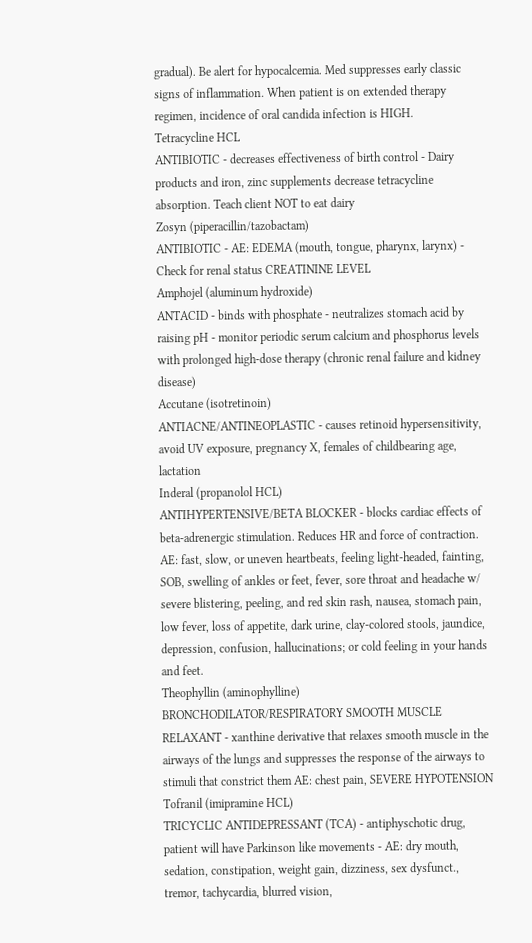gradual). Be alert for hypocalcemia. Med suppresses early classic signs of inflammation. When patient is on extended therapy regimen, incidence of oral candida infection is HIGH.
Tetracycline HCL
ANTIBIOTIC - decreases effectiveness of birth control - Dairy products and iron, zinc supplements decrease tetracycline absorption. Teach client NOT to eat dairy
Zosyn (piperacillin/tazobactam)
ANTIBIOTIC - AE: EDEMA (mouth, tongue, pharynx, larynx) - Check for renal status CREATININE LEVEL
Amphojel (aluminum hydroxide)
ANTACID - binds with phosphate - neutralizes stomach acid by raising pH - monitor periodic serum calcium and phosphorus levels with prolonged high-dose therapy (chronic renal failure and kidney disease)
Accutane (isotretinoin)
ANTIACNE/ANTINEOPLASTIC - causes retinoid hypersensitivity, avoid UV exposure, pregnancy X, females of childbearing age, lactation
Inderal (propanolol HCL)
ANTIHYPERTENSIVE/BETA BLOCKER - blocks cardiac effects of beta-adrenergic stimulation. Reduces HR and force of contraction. AE: fast, slow, or uneven heartbeats, feeling light-headed, fainting, SOB, swelling of ankles or feet, fever, sore throat and headache w/ severe blistering, peeling, and red skin rash, nausea, stomach pain, low fever, loss of appetite, dark urine, clay-colored stools, jaundice, depression, confusion, hallucinations; or cold feeling in your hands and feet.
Theophyllin (aminophylline)
BRONCHODILATOR/RESPIRATORY SMOOTH MUSCLE RELAXANT - xanthine derivative that relaxes smooth muscle in the airways of the lungs and suppresses the response of the airways to stimuli that constrict them AE: chest pain, SEVERE HYPOTENSION
Tofranil (imipramine HCL)
TRICYCLIC ANTIDEPRESSANT (TCA) - antiphyschotic drug, patient will have Parkinson like movements - AE: dry mouth, sedation, constipation, weight gain, dizziness, sex dysfunct., tremor, tachycardia, blurred vision,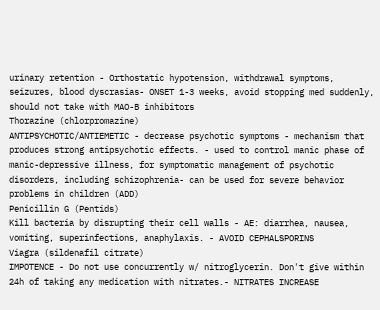urinary retention - Orthostatic hypotension, withdrawal symptoms, seizures, blood dyscrasias- ONSET 1-3 weeks, avoid stopping med suddenly, should not take with MAO-B inhibitors
Thorazine (chlorpromazine)
ANTIPSYCHOTIC/ANTIEMETIC - decrease psychotic symptoms - mechanism that produces strong antipsychotic effects. - used to control manic phase of manic-depressive illness, for symptomatic management of psychotic disorders, including schizophrenia- can be used for severe behavior problems in children (ADD)
Penicillin G (Pentids)
Kill bacteria by disrupting their cell walls - AE: diarrhea, nausea, vomiting, superinfections, anaphylaxis. - AVOID CEPHALSPORINS
Viagra (sildenafil citrate)
IMPOTENCE - Do not use concurrently w/ nitroglycerin. Don't give within 24h of taking any medication with nitrates.- NITRATES INCREASE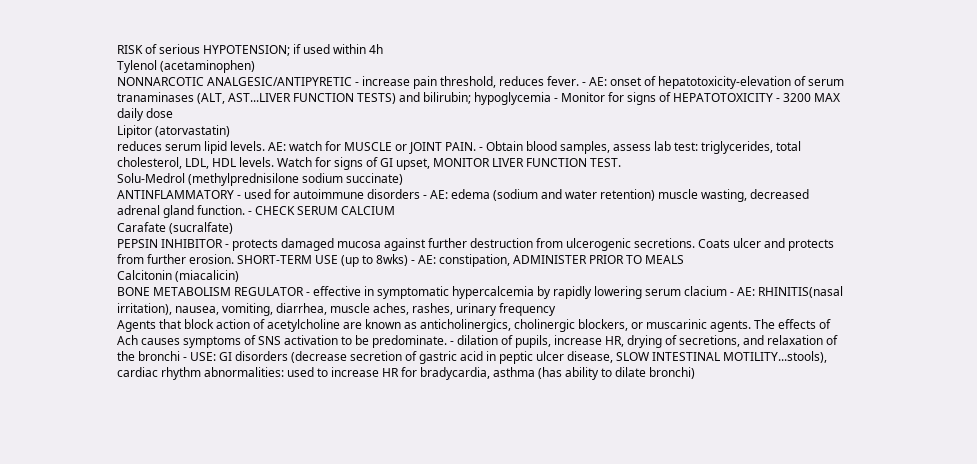RISK of serious HYPOTENSION; if used within 4h
Tylenol (acetaminophen)
NONNARCOTIC ANALGESIC/ANTIPYRETIC - increase pain threshold, reduces fever. - AE: onset of hepatotoxicity-elevation of serum tranaminases (ALT, AST...LIVER FUNCTION TESTS) and bilirubin; hypoglycemia - Monitor for signs of HEPATOTOXICITY - 3200 MAX daily dose
Lipitor (atorvastatin)
reduces serum lipid levels. AE: watch for MUSCLE or JOINT PAIN. - Obtain blood samples, assess lab test: triglycerides, total cholesterol, LDL, HDL levels. Watch for signs of GI upset, MONITOR LIVER FUNCTION TEST.
Solu-Medrol (methylprednisilone sodium succinate)
ANTINFLAMMATORY - used for autoimmune disorders - AE: edema (sodium and water retention) muscle wasting, decreased adrenal gland function. - CHECK SERUM CALCIUM
Carafate (sucralfate)
PEPSIN INHIBITOR - protects damaged mucosa against further destruction from ulcerogenic secretions. Coats ulcer and protects from further erosion. SHORT-TERM USE (up to 8wks) - AE: constipation, ADMINISTER PRIOR TO MEALS
Calcitonin (miacalicin)
BONE METABOLISM REGULATOR - effective in symptomatic hypercalcemia by rapidly lowering serum clacium - AE: RHINITIS(nasal irritation), nausea, vomiting, diarrhea, muscle aches, rashes, urinary frequency
Agents that block action of acetylcholine are known as anticholinergics, cholinergic blockers, or muscarinic agents. The effects of Ach causes symptoms of SNS activation to be predominate. - dilation of pupils, increase HR, drying of secretions, and relaxation of the bronchi - USE: GI disorders (decrease secretion of gastric acid in peptic ulcer disease, SLOW INTESTINAL MOTILITY...stools), cardiac rhythm abnormalities: used to increase HR for bradycardia, asthma (has ability to dilate bronchi)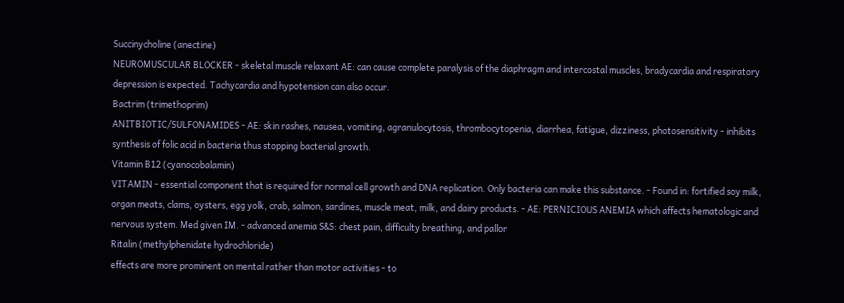Succinycholine (anectine)
NEUROMUSCULAR BLOCKER - skeletal muscle relaxant AE: can cause complete paralysis of the diaphragm and intercostal muscles, bradycardia and respiratory depression is expected. Tachycardia and hypotension can also occur.
Bactrim (trimethoprim)
ANITBIOTIC/SULFONAMIDES - AE: skin rashes, nausea, vomiting, agranulocytosis, thrombocytopenia, diarrhea, fatigue, dizziness, photosensitivity - inhibits synthesis of folic acid in bacteria thus stopping bacterial growth.
Vitamin B12 (cyanocobalamin)
VITAMIN - essential component that is required for normal cell growth and DNA replication. Only bacteria can make this substance. - Found in: fortified soy milk, organ meats, clams, oysters, egg yolk, crab, salmon, sardines, muscle meat, milk, and dairy products. - AE: PERNICIOUS ANEMIA which affects hematologic and nervous system. Med given IM. - advanced anemia S&S: chest pain, difficulty breathing, and pallor
Ritalin (methylphenidate hydrochloride)
effects are more prominent on mental rather than motor activities - to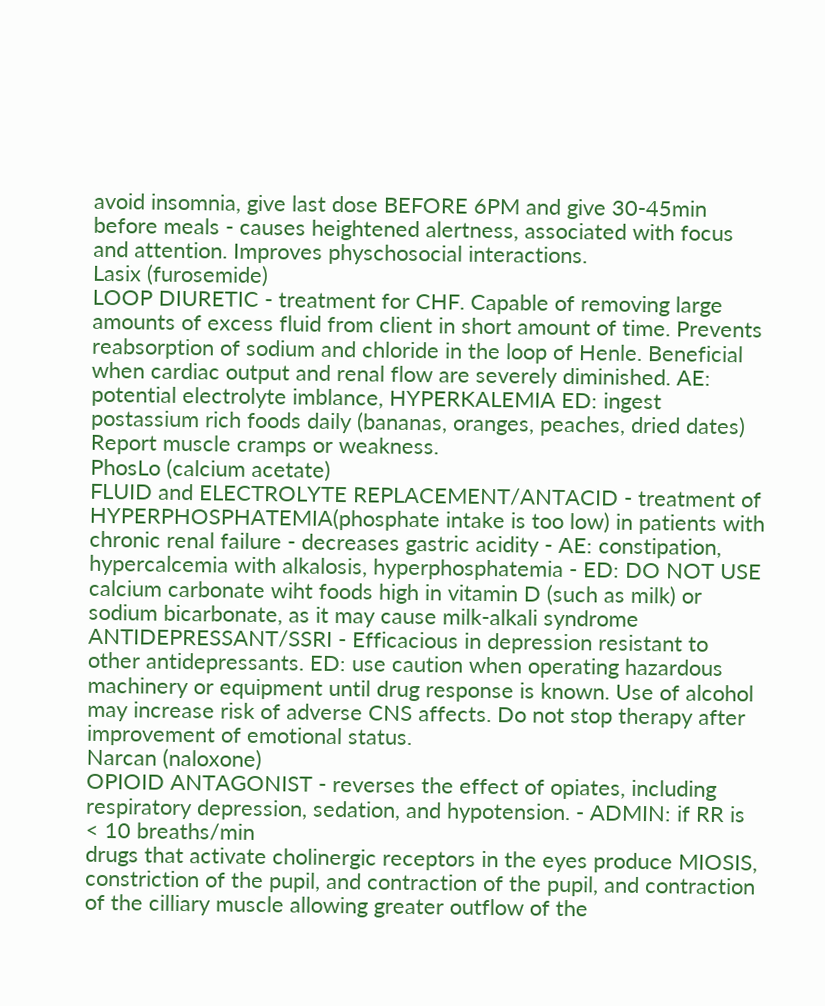avoid insomnia, give last dose BEFORE 6PM and give 30-45min before meals - causes heightened alertness, associated with focus and attention. Improves physchosocial interactions.
Lasix (furosemide)
LOOP DIURETIC - treatment for CHF. Capable of removing large amounts of excess fluid from client in short amount of time. Prevents reabsorption of sodium and chloride in the loop of Henle. Beneficial when cardiac output and renal flow are severely diminished. AE: potential electrolyte imblance, HYPERKALEMIA ED: ingest postassium rich foods daily (bananas, oranges, peaches, dried dates) Report muscle cramps or weakness.
PhosLo (calcium acetate)
FLUID and ELECTROLYTE REPLACEMENT/ANTACID - treatment of HYPERPHOSPHATEMIA(phosphate intake is too low) in patients with chronic renal failure - decreases gastric acidity - AE: constipation, hypercalcemia with alkalosis, hyperphosphatemia - ED: DO NOT USE calcium carbonate wiht foods high in vitamin D (such as milk) or sodium bicarbonate, as it may cause milk-alkali syndrome
ANTIDEPRESSANT/SSRI - Efficacious in depression resistant to other antidepressants. ED: use caution when operating hazardous machinery or equipment until drug response is known. Use of alcohol may increase risk of adverse CNS affects. Do not stop therapy after improvement of emotional status.
Narcan (naloxone)
OPIOID ANTAGONIST - reverses the effect of opiates, including respiratory depression, sedation, and hypotension. - ADMIN: if RR is < 10 breaths/min
drugs that activate cholinergic receptors in the eyes produce MIOSIS, constriction of the pupil, and contraction of the pupil, and contraction of the cilliary muscle allowing greater outflow of the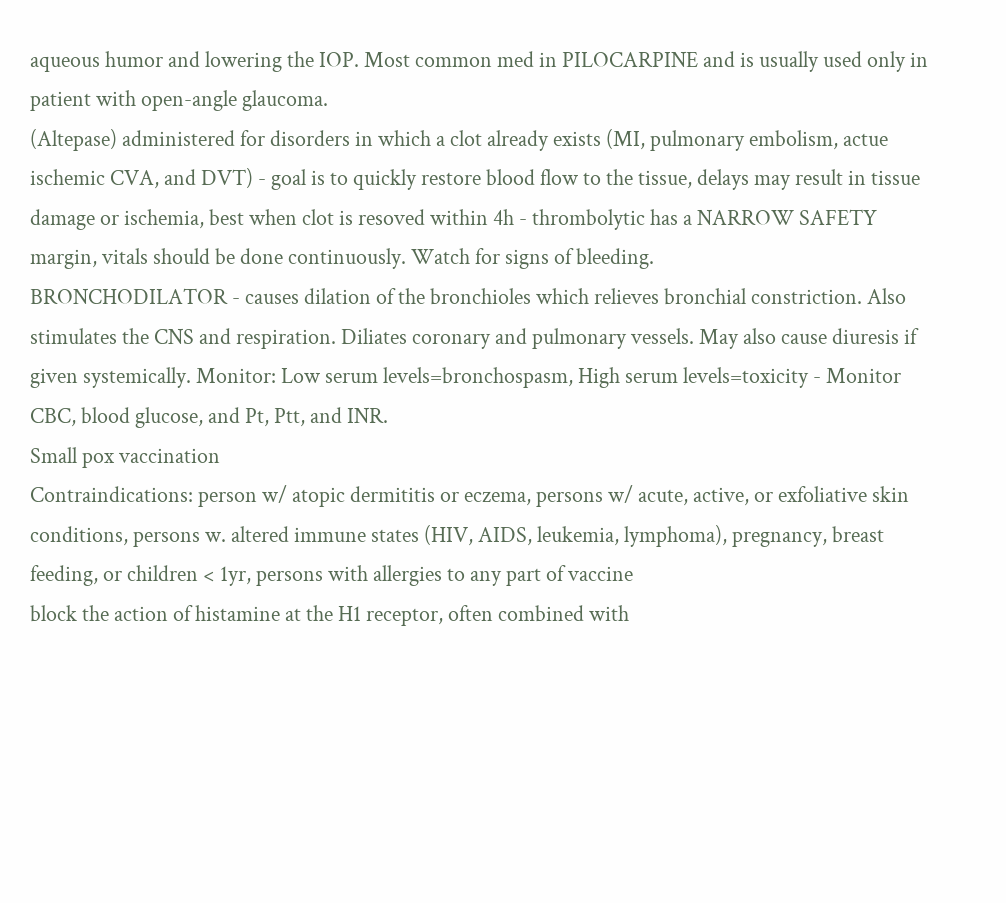aqueous humor and lowering the IOP. Most common med in PILOCARPINE and is usually used only in patient with open-angle glaucoma.
(Altepase) administered for disorders in which a clot already exists (MI, pulmonary embolism, actue ischemic CVA, and DVT) - goal is to quickly restore blood flow to the tissue, delays may result in tissue damage or ischemia, best when clot is resoved within 4h - thrombolytic has a NARROW SAFETY margin, vitals should be done continuously. Watch for signs of bleeding.
BRONCHODILATOR - causes dilation of the bronchioles which relieves bronchial constriction. Also stimulates the CNS and respiration. Diliates coronary and pulmonary vessels. May also cause diuresis if given systemically. Monitor: Low serum levels=bronchospasm, High serum levels=toxicity - Monitor CBC, blood glucose, and Pt, Ptt, and INR.
Small pox vaccination
Contraindications: person w/ atopic dermititis or eczema, persons w/ acute, active, or exfoliative skin conditions, persons w. altered immune states (HIV, AIDS, leukemia, lymphoma), pregnancy, breast feeding, or children < 1yr, persons with allergies to any part of vaccine
block the action of histamine at the H1 receptor, often combined with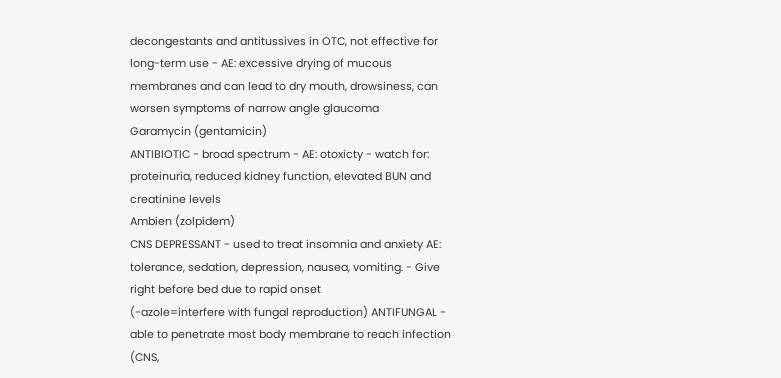decongestants and antitussives in OTC, not effective for long-term use - AE: excessive drying of mucous membranes and can lead to dry mouth, drowsiness, can worsen symptoms of narrow angle glaucoma
Garamycin (gentamicin)
ANTIBIOTIC - broad spectrum - AE: otoxicty - watch for: proteinuria, reduced kidney function, elevated BUN and creatinine levels
Ambien (zolpidem)
CNS DEPRESSANT - used to treat insomnia and anxiety AE: tolerance, sedation, depression, nausea, vomiting. - Give right before bed due to rapid onset
(-azole=interfere with fungal reproduction) ANTIFUNGAL - able to penetrate most body membrane to reach infection (CNS,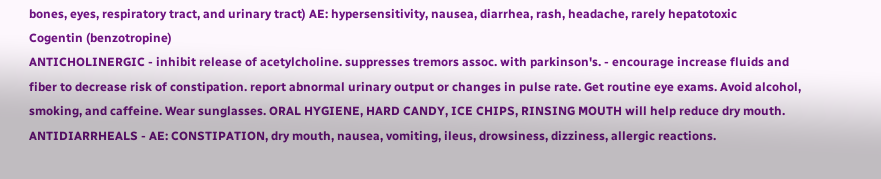bones, eyes, respiratory tract, and urinary tract) AE: hypersensitivity, nausea, diarrhea, rash, headache, rarely hepatotoxic
Cogentin (benzotropine)
ANTICHOLINERGIC - inhibit release of acetylcholine. suppresses tremors assoc. with parkinson's. - encourage increase fluids and fiber to decrease risk of constipation. report abnormal urinary output or changes in pulse rate. Get routine eye exams. Avoid alcohol, smoking, and caffeine. Wear sunglasses. ORAL HYGIENE, HARD CANDY, ICE CHIPS, RINSING MOUTH will help reduce dry mouth.
ANTIDIARRHEALS - AE: CONSTIPATION, dry mouth, nausea, vomiting, ileus, drowsiness, dizziness, allergic reactions.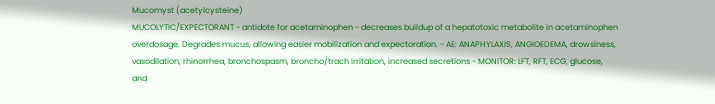Mucomyst (acetylcysteine)
MUCOLYTIC/EXPECTORANT - antidote for acetaminophen - decreases buildup of a hepatotoxic metabolite in acetaminophen overdosage. Degrades mucus, allowing easier mobilization and expectoration. - AE: ANAPHYLAXIS, ANGIOEDEMA, drowsiness, vasodilation, rhinorrhea, bronchospasm, broncho/trach irritation, increased secretions - MONITOR: LFT, RFT, ECG, glucose, and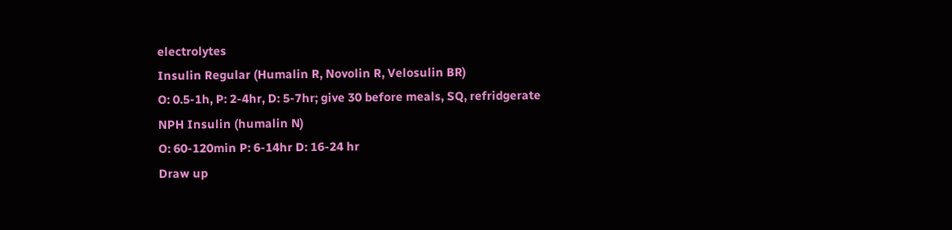electrolytes
Insulin Regular (Humalin R, Novolin R, Velosulin BR)
O: 0.5-1h, P: 2-4hr, D: 5-7hr; give 30 before meals, SQ, refridgerate
NPH Insulin (humalin N)
O: 60-120min P: 6-14hr D: 16-24 hr
Draw up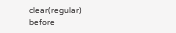clear(regular) before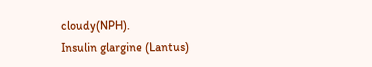cloudy(NPH).
Insulin glargine (Lantus)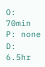O: 70min P: none D: 6.5hr